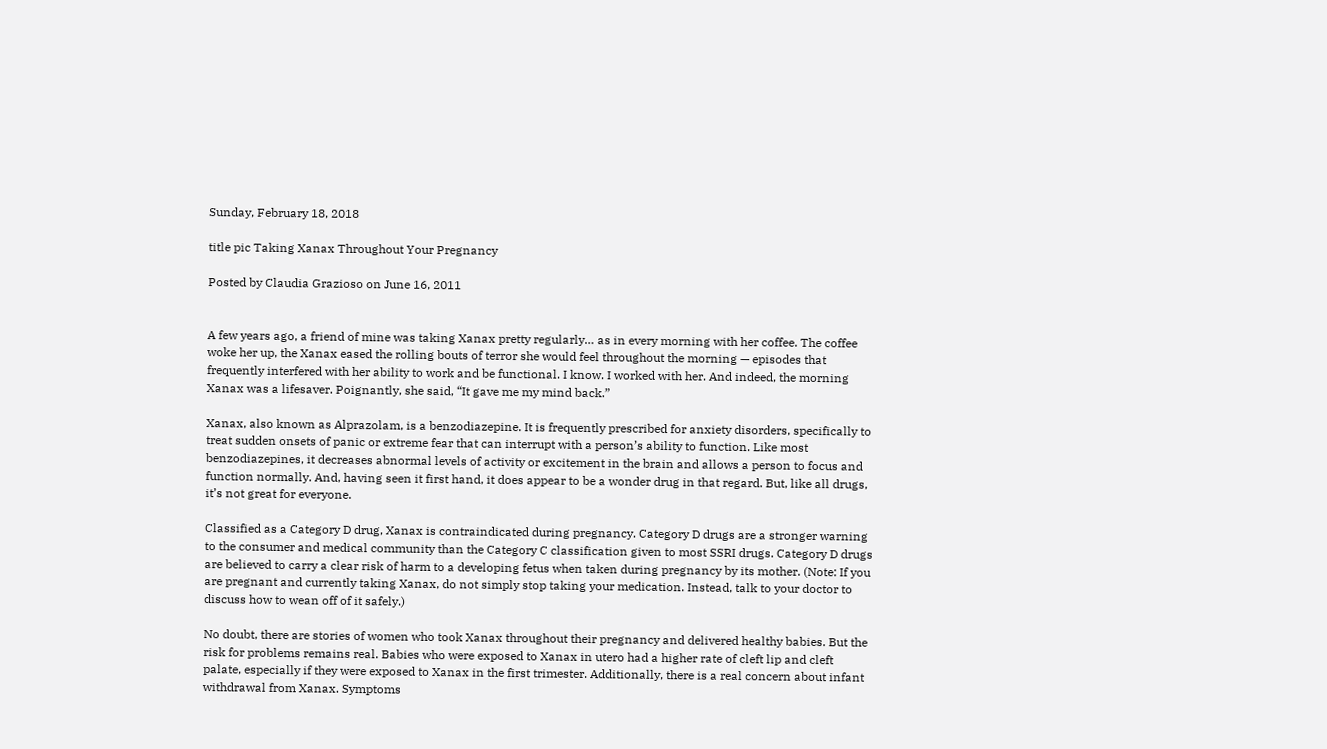Sunday, February 18, 2018

title pic Taking Xanax Throughout Your Pregnancy

Posted by Claudia Grazioso on June 16, 2011


A few years ago, a friend of mine was taking Xanax pretty regularly… as in every morning with her coffee. The coffee woke her up, the Xanax eased the rolling bouts of terror she would feel throughout the morning — episodes that frequently interfered with her ability to work and be functional. I know. I worked with her. And indeed, the morning Xanax was a lifesaver. Poignantly, she said, “It gave me my mind back.”

Xanax, also known as Alprazolam, is a benzodiazepine. It is frequently prescribed for anxiety disorders, specifically to treat sudden onsets of panic or extreme fear that can interrupt with a person’s ability to function. Like most benzodiazepines, it decreases abnormal levels of activity or excitement in the brain and allows a person to focus and function normally. And, having seen it first hand, it does appear to be a wonder drug in that regard. But, like all drugs, it’s not great for everyone.

Classified as a Category D drug, Xanax is contraindicated during pregnancy. Category D drugs are a stronger warning to the consumer and medical community than the Category C classification given to most SSRI drugs. Category D drugs are believed to carry a clear risk of harm to a developing fetus when taken during pregnancy by its mother. (Note: If you are pregnant and currently taking Xanax, do not simply stop taking your medication. Instead, talk to your doctor to discuss how to wean off of it safely.)

No doubt, there are stories of women who took Xanax throughout their pregnancy and delivered healthy babies. But the risk for problems remains real. Babies who were exposed to Xanax in utero had a higher rate of cleft lip and cleft palate, especially if they were exposed to Xanax in the first trimester. Additionally, there is a real concern about infant withdrawal from Xanax. Symptoms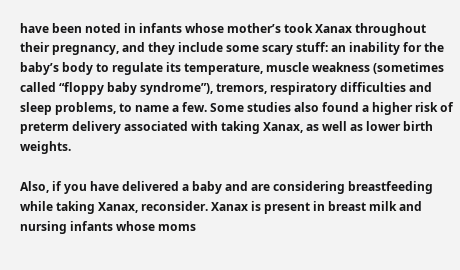have been noted in infants whose mother’s took Xanax throughout their pregnancy, and they include some scary stuff: an inability for the baby’s body to regulate its temperature, muscle weakness (sometimes called “floppy baby syndrome”), tremors, respiratory difficulties and sleep problems, to name a few. Some studies also found a higher risk of preterm delivery associated with taking Xanax, as well as lower birth weights.

Also, if you have delivered a baby and are considering breastfeeding while taking Xanax, reconsider. Xanax is present in breast milk and nursing infants whose moms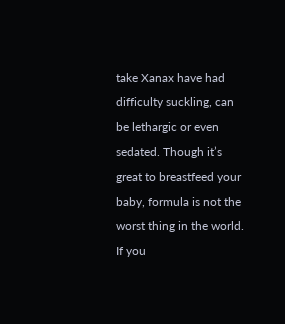take Xanax have had difficulty suckling, can be lethargic or even sedated. Though it’s great to breastfeed your baby, formula is not the worst thing in the world. If you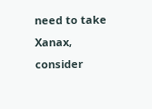need to take Xanax, consider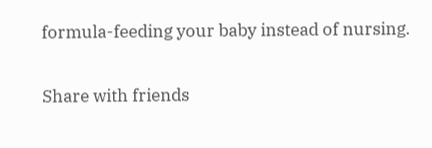formula-feeding your baby instead of nursing.

Share with friends